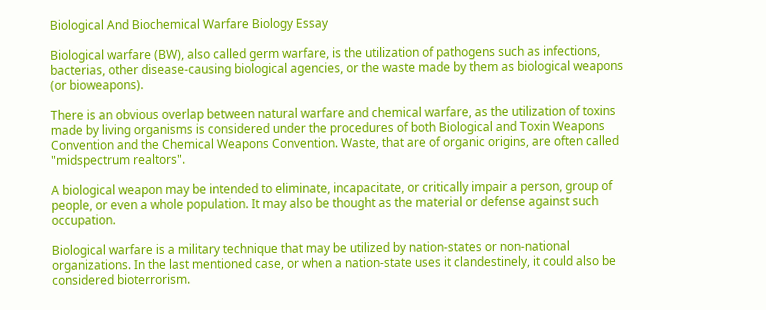Biological And Biochemical Warfare Biology Essay

Biological warfare (BW), also called germ warfare, is the utilization of pathogens such as infections, bacterias, other disease-causing biological agencies, or the waste made by them as biological weapons (or bioweapons).

There is an obvious overlap between natural warfare and chemical warfare, as the utilization of toxins made by living organisms is considered under the procedures of both Biological and Toxin Weapons Convention and the Chemical Weapons Convention. Waste, that are of organic origins, are often called "midspectrum realtors".

A biological weapon may be intended to eliminate, incapacitate, or critically impair a person, group of people, or even a whole population. It may also be thought as the material or defense against such occupation.

Biological warfare is a military technique that may be utilized by nation-states or non-national organizations. In the last mentioned case, or when a nation-state uses it clandestinely, it could also be considered bioterrorism.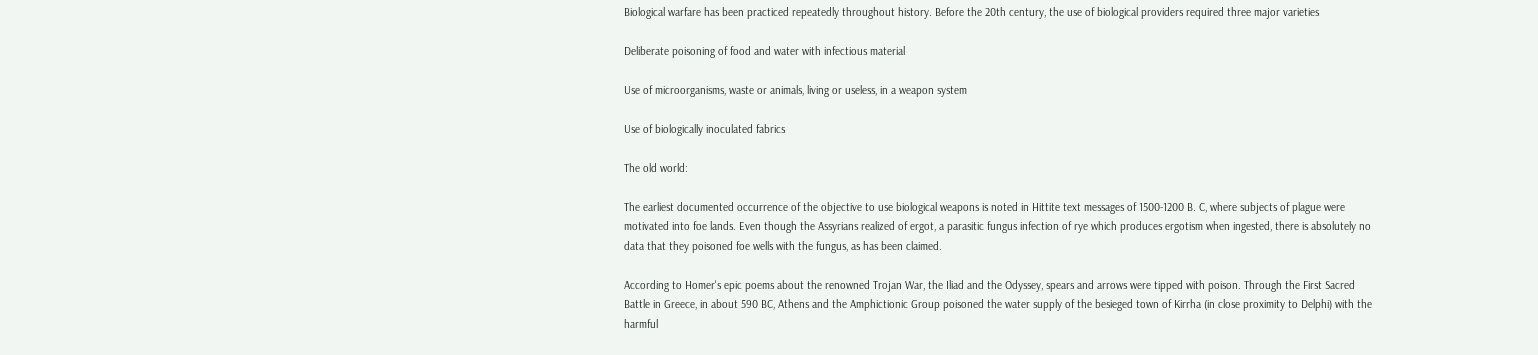Biological warfare has been practiced repeatedly throughout history. Before the 20th century, the use of biological providers required three major varieties

Deliberate poisoning of food and water with infectious material

Use of microorganisms, waste or animals, living or useless, in a weapon system

Use of biologically inoculated fabrics

The old world:

The earliest documented occurrence of the objective to use biological weapons is noted in Hittite text messages of 1500-1200 B. C, where subjects of plague were motivated into foe lands. Even though the Assyrians realized of ergot, a parasitic fungus infection of rye which produces ergotism when ingested, there is absolutely no data that they poisoned foe wells with the fungus, as has been claimed.

According to Homer's epic poems about the renowned Trojan War, the Iliad and the Odyssey, spears and arrows were tipped with poison. Through the First Sacred Battle in Greece, in about 590 BC, Athens and the Amphictionic Group poisoned the water supply of the besieged town of Kirrha (in close proximity to Delphi) with the harmful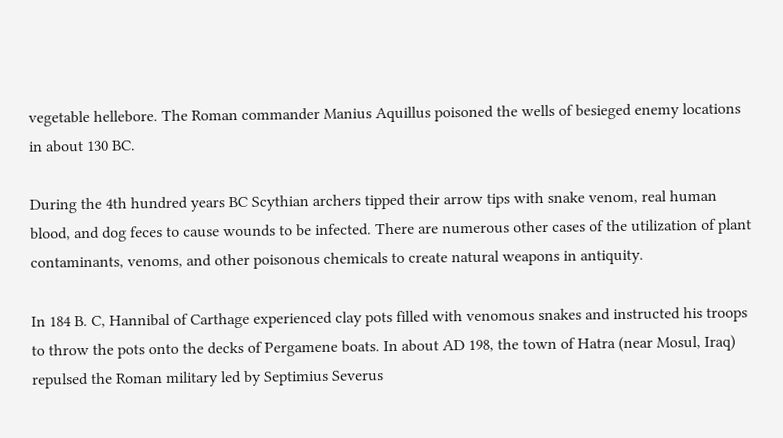vegetable hellebore. The Roman commander Manius Aquillus poisoned the wells of besieged enemy locations in about 130 BC.

During the 4th hundred years BC Scythian archers tipped their arrow tips with snake venom, real human blood, and dog feces to cause wounds to be infected. There are numerous other cases of the utilization of plant contaminants, venoms, and other poisonous chemicals to create natural weapons in antiquity.

In 184 B. C, Hannibal of Carthage experienced clay pots filled with venomous snakes and instructed his troops to throw the pots onto the decks of Pergamene boats. In about AD 198, the town of Hatra (near Mosul, Iraq) repulsed the Roman military led by Septimius Severus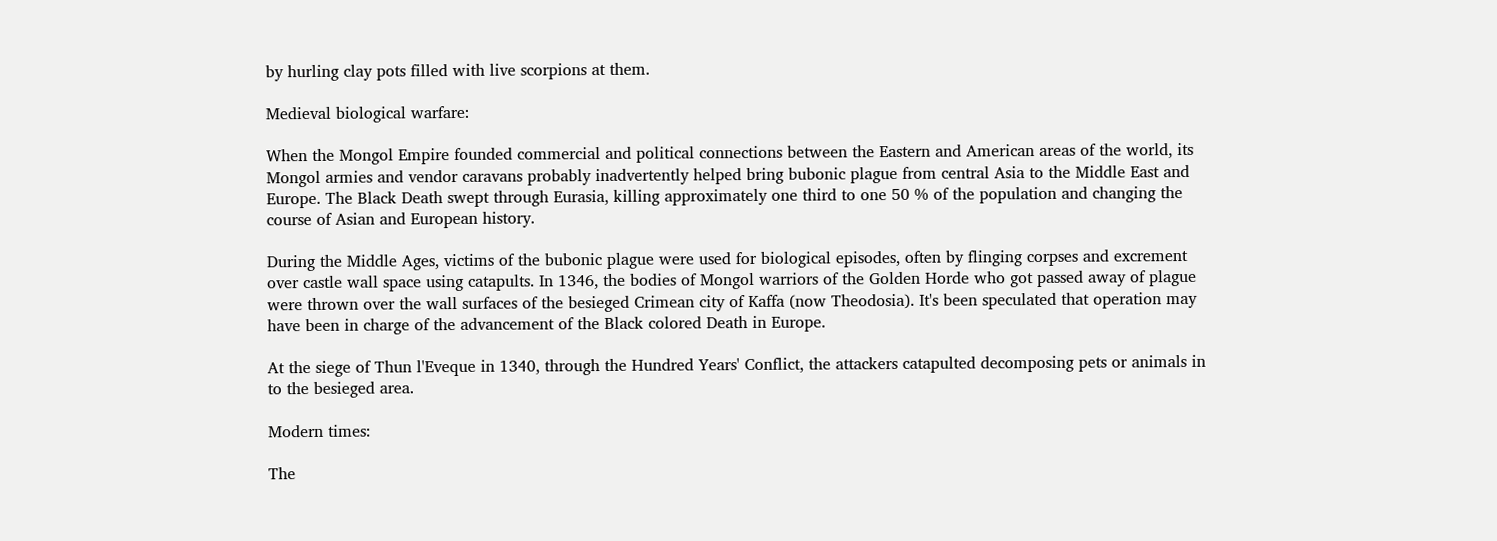by hurling clay pots filled with live scorpions at them.

Medieval biological warfare:

When the Mongol Empire founded commercial and political connections between the Eastern and American areas of the world, its Mongol armies and vendor caravans probably inadvertently helped bring bubonic plague from central Asia to the Middle East and Europe. The Black Death swept through Eurasia, killing approximately one third to one 50 % of the population and changing the course of Asian and European history.

During the Middle Ages, victims of the bubonic plague were used for biological episodes, often by flinging corpses and excrement over castle wall space using catapults. In 1346, the bodies of Mongol warriors of the Golden Horde who got passed away of plague were thrown over the wall surfaces of the besieged Crimean city of Kaffa (now Theodosia). It's been speculated that operation may have been in charge of the advancement of the Black colored Death in Europe.

At the siege of Thun l'Eveque in 1340, through the Hundred Years' Conflict, the attackers catapulted decomposing pets or animals in to the besieged area.

Modern times:

The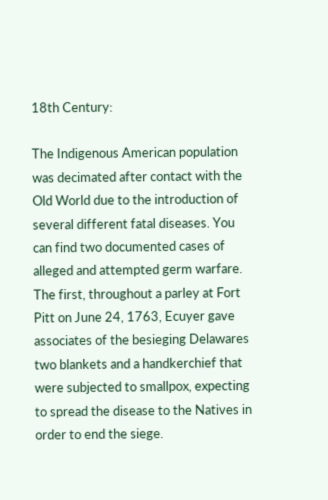18th Century:

The Indigenous American population was decimated after contact with the Old World due to the introduction of several different fatal diseases. You can find two documented cases of alleged and attempted germ warfare. The first, throughout a parley at Fort Pitt on June 24, 1763, Ecuyer gave associates of the besieging Delawares two blankets and a handkerchief that were subjected to smallpox, expecting to spread the disease to the Natives in order to end the siege.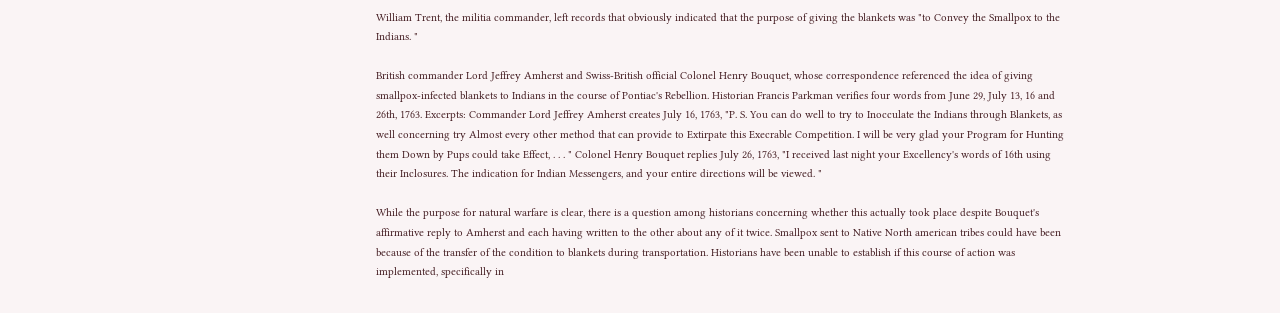William Trent, the militia commander, left records that obviously indicated that the purpose of giving the blankets was "to Convey the Smallpox to the Indians. "

British commander Lord Jeffrey Amherst and Swiss-British official Colonel Henry Bouquet, whose correspondence referenced the idea of giving smallpox-infected blankets to Indians in the course of Pontiac's Rebellion. Historian Francis Parkman verifies four words from June 29, July 13, 16 and 26th, 1763. Excerpts: Commander Lord Jeffrey Amherst creates July 16, 1763, "P. S. You can do well to try to Inocculate the Indians through Blankets, as well concerning try Almost every other method that can provide to Extirpate this Execrable Competition. I will be very glad your Program for Hunting them Down by Pups could take Effect, . . . " Colonel Henry Bouquet replies July 26, 1763, "I received last night your Excellency's words of 16th using their Inclosures. The indication for Indian Messengers, and your entire directions will be viewed. "

While the purpose for natural warfare is clear, there is a question among historians concerning whether this actually took place despite Bouquet's affirmative reply to Amherst and each having written to the other about any of it twice. Smallpox sent to Native North american tribes could have been because of the transfer of the condition to blankets during transportation. Historians have been unable to establish if this course of action was implemented, specifically in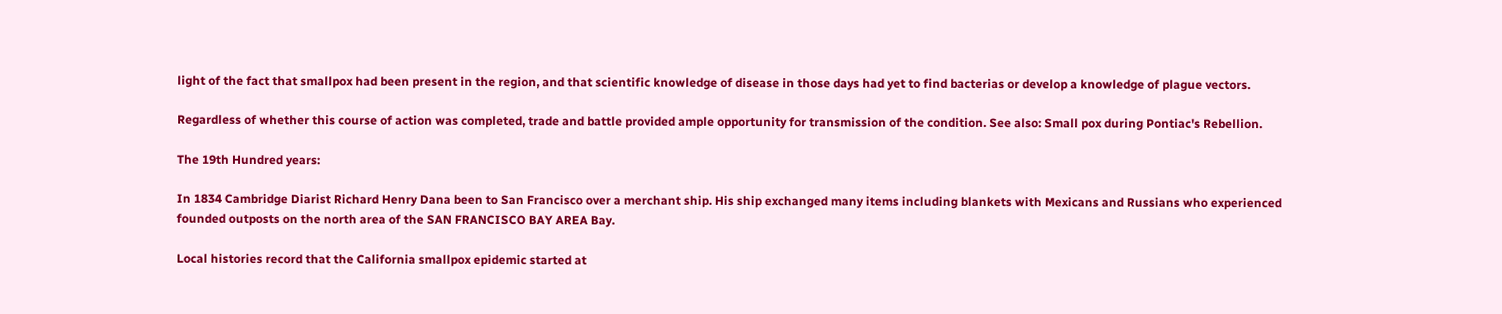light of the fact that smallpox had been present in the region, and that scientific knowledge of disease in those days had yet to find bacterias or develop a knowledge of plague vectors.

Regardless of whether this course of action was completed, trade and battle provided ample opportunity for transmission of the condition. See also: Small pox during Pontiac's Rebellion.

The 19th Hundred years:

In 1834 Cambridge Diarist Richard Henry Dana been to San Francisco over a merchant ship. His ship exchanged many items including blankets with Mexicans and Russians who experienced founded outposts on the north area of the SAN FRANCISCO BAY AREA Bay.

Local histories record that the California smallpox epidemic started at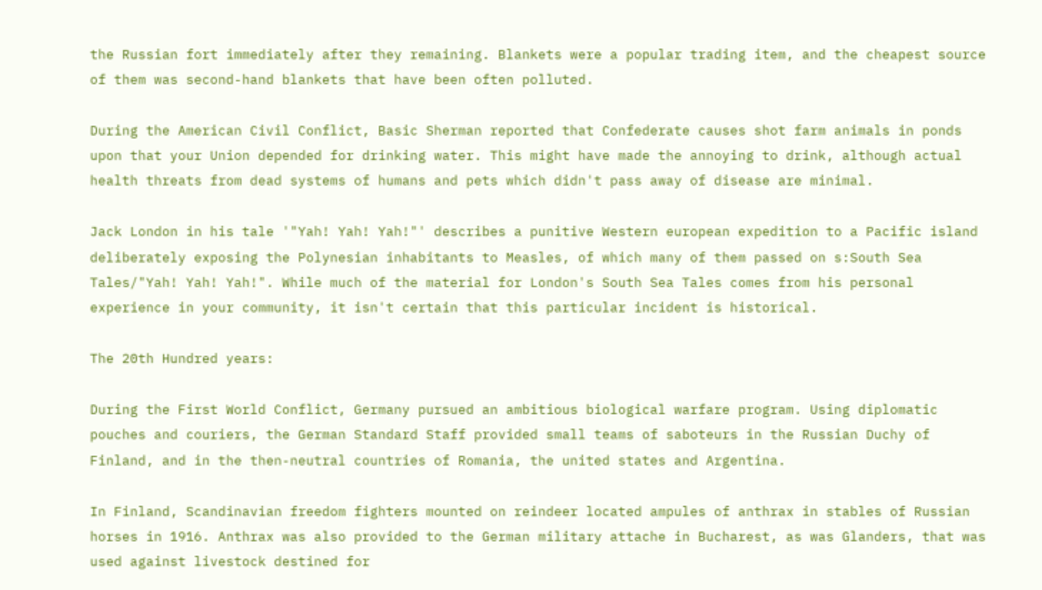the Russian fort immediately after they remaining. Blankets were a popular trading item, and the cheapest source of them was second-hand blankets that have been often polluted.

During the American Civil Conflict, Basic Sherman reported that Confederate causes shot farm animals in ponds upon that your Union depended for drinking water. This might have made the annoying to drink, although actual health threats from dead systems of humans and pets which didn't pass away of disease are minimal.

Jack London in his tale '"Yah! Yah! Yah!"' describes a punitive Western european expedition to a Pacific island deliberately exposing the Polynesian inhabitants to Measles, of which many of them passed on s:South Sea Tales/"Yah! Yah! Yah!". While much of the material for London's South Sea Tales comes from his personal experience in your community, it isn't certain that this particular incident is historical.

The 20th Hundred years:

During the First World Conflict, Germany pursued an ambitious biological warfare program. Using diplomatic pouches and couriers, the German Standard Staff provided small teams of saboteurs in the Russian Duchy of Finland, and in the then-neutral countries of Romania, the united states and Argentina.

In Finland, Scandinavian freedom fighters mounted on reindeer located ampules of anthrax in stables of Russian horses in 1916. Anthrax was also provided to the German military attache in Bucharest, as was Glanders, that was used against livestock destined for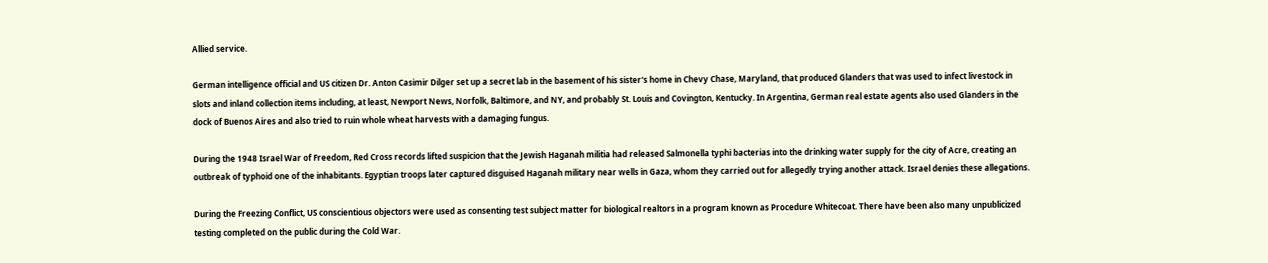Allied service.

German intelligence official and US citizen Dr. Anton Casimir Dilger set up a secret lab in the basement of his sister's home in Chevy Chase, Maryland, that produced Glanders that was used to infect livestock in slots and inland collection items including, at least, Newport News, Norfolk, Baltimore, and NY, and probably St. Louis and Covington, Kentucky. In Argentina, German real estate agents also used Glanders in the dock of Buenos Aires and also tried to ruin whole wheat harvests with a damaging fungus.

During the 1948 Israel War of Freedom, Red Cross records lifted suspicion that the Jewish Haganah militia had released Salmonella typhi bacterias into the drinking water supply for the city of Acre, creating an outbreak of typhoid one of the inhabitants. Egyptian troops later captured disguised Haganah military near wells in Gaza, whom they carried out for allegedly trying another attack. Israel denies these allegations.

During the Freezing Conflict, US conscientious objectors were used as consenting test subject matter for biological realtors in a program known as Procedure Whitecoat. There have been also many unpublicized testing completed on the public during the Cold War.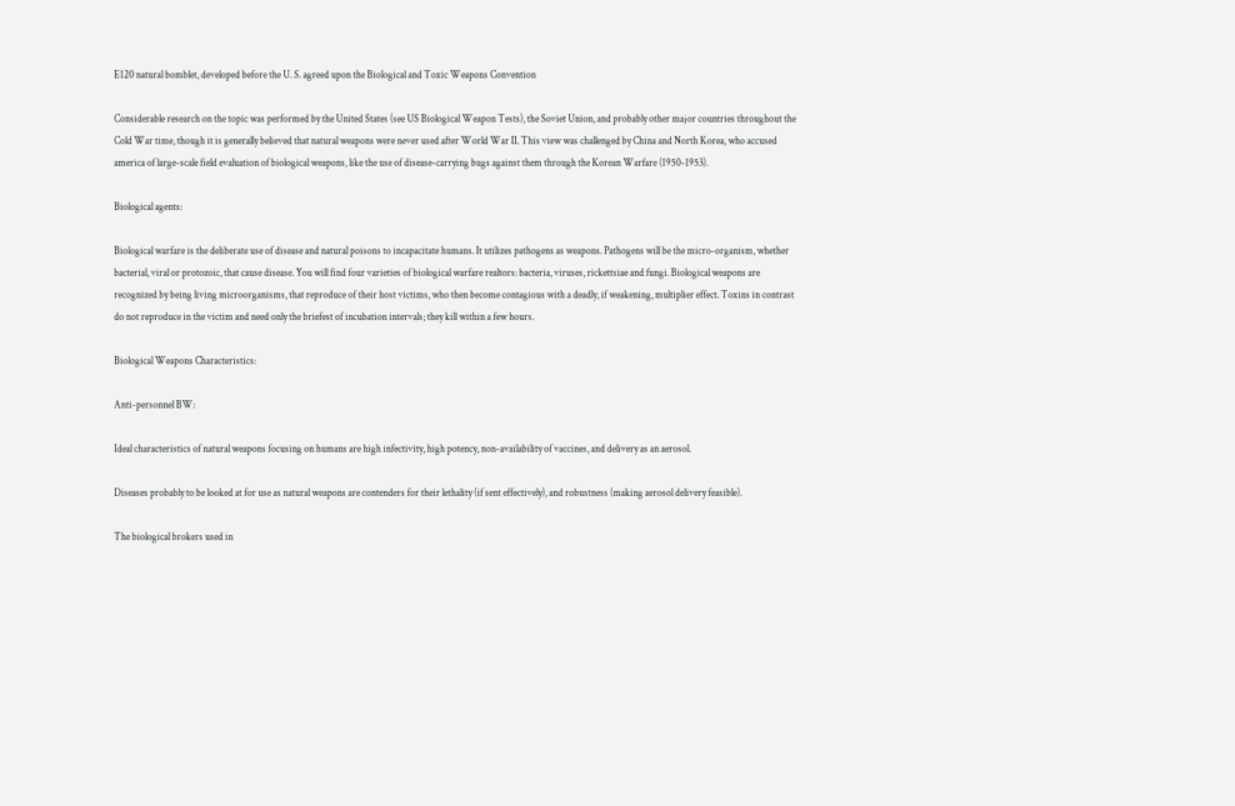E120 natural bomblet, developed before the U. S. agreed upon the Biological and Toxic Weapons Convention

Considerable research on the topic was performed by the United States (see US Biological Weapon Tests), the Soviet Union, and probably other major countries throughout the Cold War time, though it is generally believed that natural weapons were never used after World War II. This view was challenged by China and North Korea, who accused america of large-scale field evaluation of biological weapons, like the use of disease-carrying bugs against them through the Korean Warfare (1950-1953).

Biological agents:

Biological warfare is the deliberate use of disease and natural poisons to incapacitate humans. It utilizes pathogens as weapons. Pathogens will be the micro-organism, whether bacterial, viral or protozoic, that cause disease. You will find four varieties of biological warfare realtors: bacteria, viruses, rickettsiae and fungi. Biological weapons are recognized by being living microorganisms, that reproduce of their host victims, who then become contagious with a deadly, if weakening, multiplier effect. Toxins in contrast do not reproduce in the victim and need only the briefest of incubation intervals; they kill within a few hours.

Biological Weapons Characteristics:

Anti-personnel BW:

Ideal characteristics of natural weapons focusing on humans are high infectivity, high potency, non-availability of vaccines, and delivery as an aerosol.

Diseases probably to be looked at for use as natural weapons are contenders for their lethality (if sent effectively), and robustness (making aerosol delivery feasible).

The biological brokers used in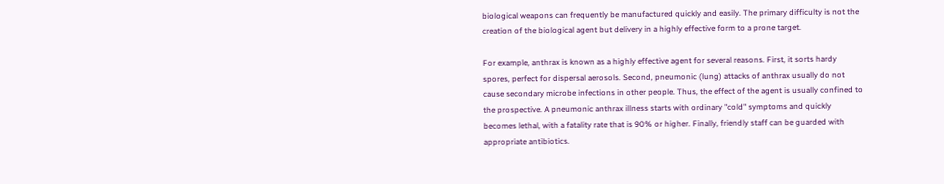biological weapons can frequently be manufactured quickly and easily. The primary difficulty is not the creation of the biological agent but delivery in a highly effective form to a prone target.

For example, anthrax is known as a highly effective agent for several reasons. First, it sorts hardy spores, perfect for dispersal aerosols. Second, pneumonic (lung) attacks of anthrax usually do not cause secondary microbe infections in other people. Thus, the effect of the agent is usually confined to the prospective. A pneumonic anthrax illness starts with ordinary "cold" symptoms and quickly becomes lethal, with a fatality rate that is 90% or higher. Finally, friendly staff can be guarded with appropriate antibiotics.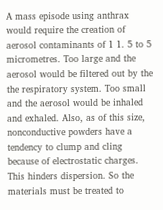A mass episode using anthrax would require the creation of aerosol contaminants of 1 1. 5 to 5 micrometres. Too large and the aerosol would be filtered out by the the respiratory system. Too small and the aerosol would be inhaled and exhaled. Also, as of this size, nonconductive powders have a tendency to clump and cling because of electrostatic charges. This hinders dispersion. So the materials must be treated to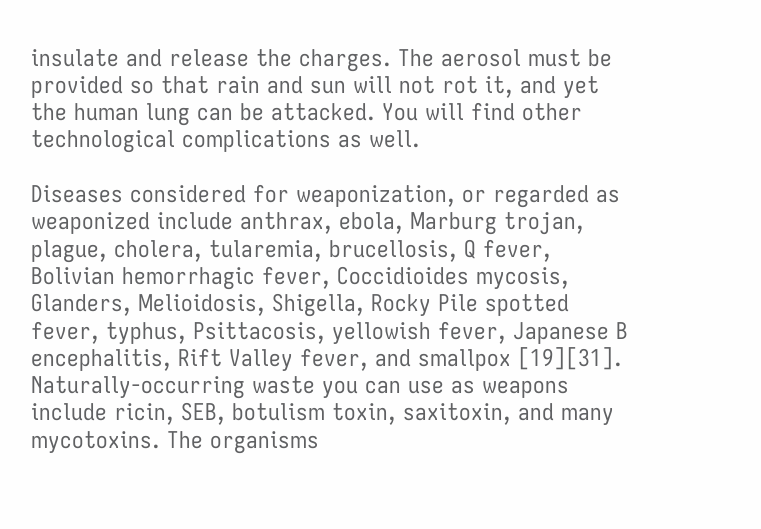insulate and release the charges. The aerosol must be provided so that rain and sun will not rot it, and yet the human lung can be attacked. You will find other technological complications as well.

Diseases considered for weaponization, or regarded as weaponized include anthrax, ebola, Marburg trojan, plague, cholera, tularemia, brucellosis, Q fever, Bolivian hemorrhagic fever, Coccidioides mycosis, Glanders, Melioidosis, Shigella, Rocky Pile spotted fever, typhus, Psittacosis, yellowish fever, Japanese B encephalitis, Rift Valley fever, and smallpox [19][31]. Naturally-occurring waste you can use as weapons include ricin, SEB, botulism toxin, saxitoxin, and many mycotoxins. The organisms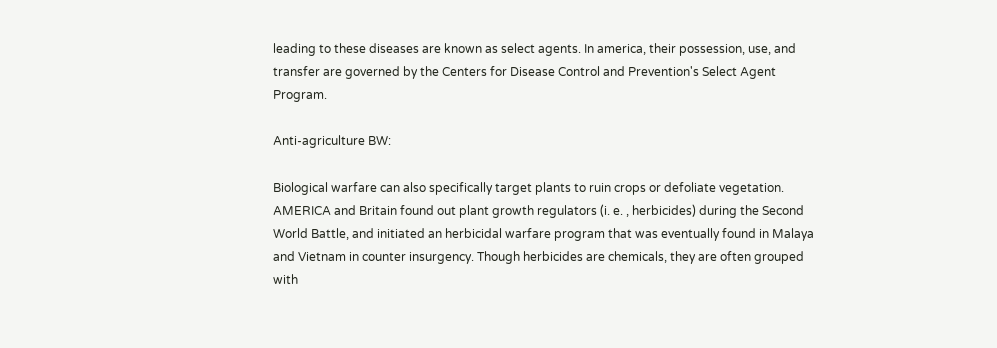leading to these diseases are known as select agents. In america, their possession, use, and transfer are governed by the Centers for Disease Control and Prevention's Select Agent Program.

Anti-agriculture BW:

Biological warfare can also specifically target plants to ruin crops or defoliate vegetation. AMERICA and Britain found out plant growth regulators (i. e. , herbicides) during the Second World Battle, and initiated an herbicidal warfare program that was eventually found in Malaya and Vietnam in counter insurgency. Though herbicides are chemicals, they are often grouped with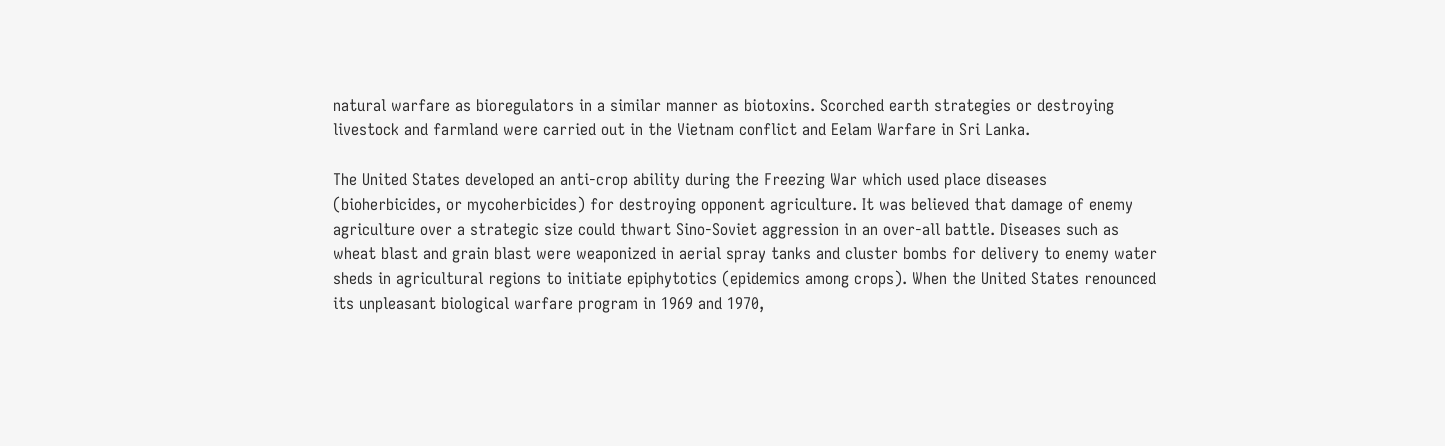natural warfare as bioregulators in a similar manner as biotoxins. Scorched earth strategies or destroying livestock and farmland were carried out in the Vietnam conflict and Eelam Warfare in Sri Lanka.

The United States developed an anti-crop ability during the Freezing War which used place diseases (bioherbicides, or mycoherbicides) for destroying opponent agriculture. It was believed that damage of enemy agriculture over a strategic size could thwart Sino-Soviet aggression in an over-all battle. Diseases such as wheat blast and grain blast were weaponized in aerial spray tanks and cluster bombs for delivery to enemy water sheds in agricultural regions to initiate epiphytotics (epidemics among crops). When the United States renounced its unpleasant biological warfare program in 1969 and 1970,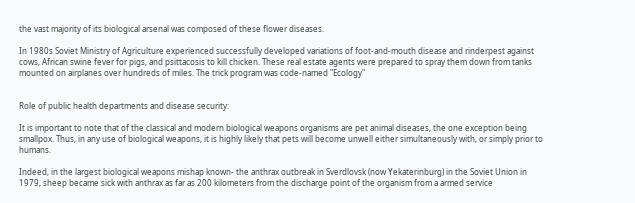the vast majority of its biological arsenal was composed of these flower diseases.

In 1980s Soviet Ministry of Agriculture experienced successfully developed variations of foot-and-mouth disease and rinderpest against cows, African swine fever for pigs, and psittacosis to kill chicken. These real estate agents were prepared to spray them down from tanks mounted on airplanes over hundreds of miles. The trick program was code-named "Ecology"


Role of public health departments and disease security:

It is important to note that of the classical and modern biological weapons organisms are pet animal diseases, the one exception being smallpox. Thus, in any use of biological weapons, it is highly likely that pets will become unwell either simultaneously with, or simply prior to humans.

Indeed, in the largest biological weapons mishap known- the anthrax outbreak in Sverdlovsk (now Yekaterinburg) in the Soviet Union in 1979, sheep became sick with anthrax as far as 200 kilometers from the discharge point of the organism from a armed service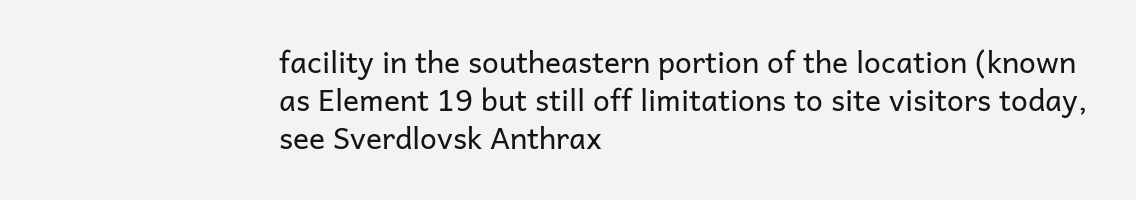facility in the southeastern portion of the location (known as Element 19 but still off limitations to site visitors today, see Sverdlovsk Anthrax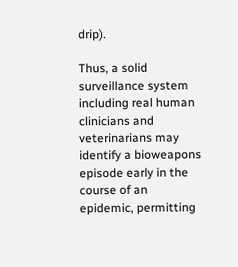drip).

Thus, a solid surveillance system including real human clinicians and veterinarians may identify a bioweapons episode early in the course of an epidemic, permitting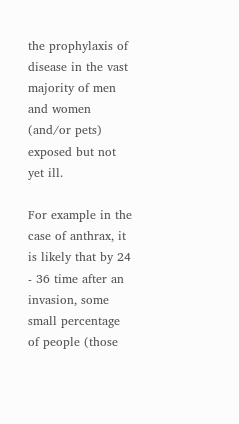the prophylaxis of disease in the vast majority of men and women (and/or pets) exposed but not yet ill.

For example in the case of anthrax, it is likely that by 24 - 36 time after an invasion, some small percentage of people (those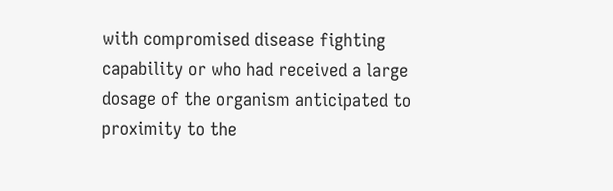with compromised disease fighting capability or who had received a large dosage of the organism anticipated to proximity to the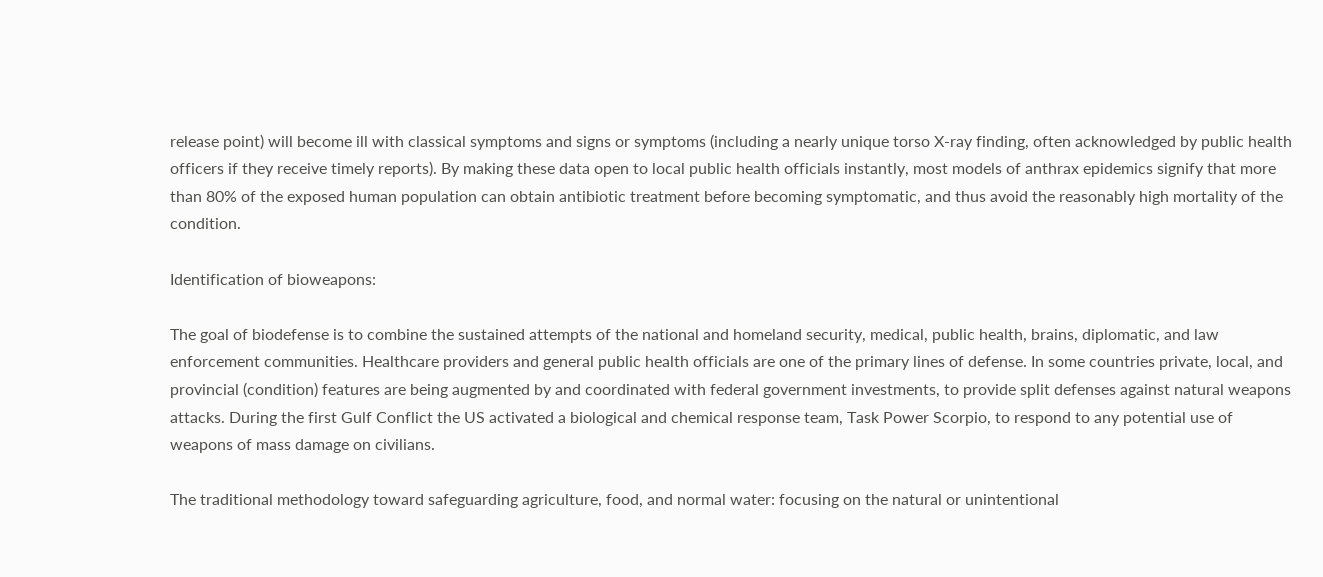release point) will become ill with classical symptoms and signs or symptoms (including a nearly unique torso X-ray finding, often acknowledged by public health officers if they receive timely reports). By making these data open to local public health officials instantly, most models of anthrax epidemics signify that more than 80% of the exposed human population can obtain antibiotic treatment before becoming symptomatic, and thus avoid the reasonably high mortality of the condition.

Identification of bioweapons:

The goal of biodefense is to combine the sustained attempts of the national and homeland security, medical, public health, brains, diplomatic, and law enforcement communities. Healthcare providers and general public health officials are one of the primary lines of defense. In some countries private, local, and provincial (condition) features are being augmented by and coordinated with federal government investments, to provide split defenses against natural weapons attacks. During the first Gulf Conflict the US activated a biological and chemical response team, Task Power Scorpio, to respond to any potential use of weapons of mass damage on civilians.

The traditional methodology toward safeguarding agriculture, food, and normal water: focusing on the natural or unintentional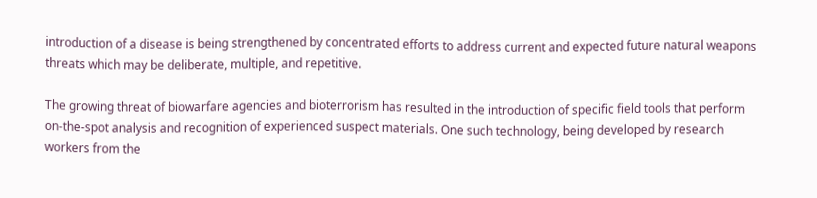introduction of a disease is being strengthened by concentrated efforts to address current and expected future natural weapons threats which may be deliberate, multiple, and repetitive.

The growing threat of biowarfare agencies and bioterrorism has resulted in the introduction of specific field tools that perform on-the-spot analysis and recognition of experienced suspect materials. One such technology, being developed by research workers from the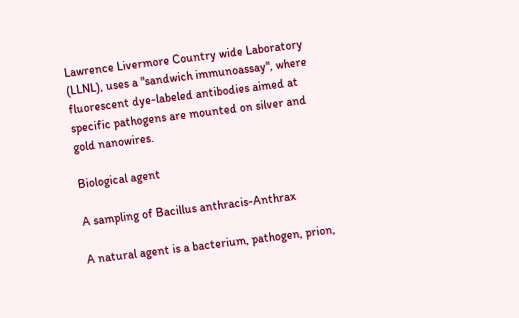Lawrence Livermore Country wide Laboratory (LLNL), uses a "sandwich immunoassay", where fluorescent dye-labeled antibodies aimed at specific pathogens are mounted on silver and gold nanowires.

Biological agent

A sampling of Bacillus anthracis-Anthrax

A natural agent is a bacterium, pathogen, prion,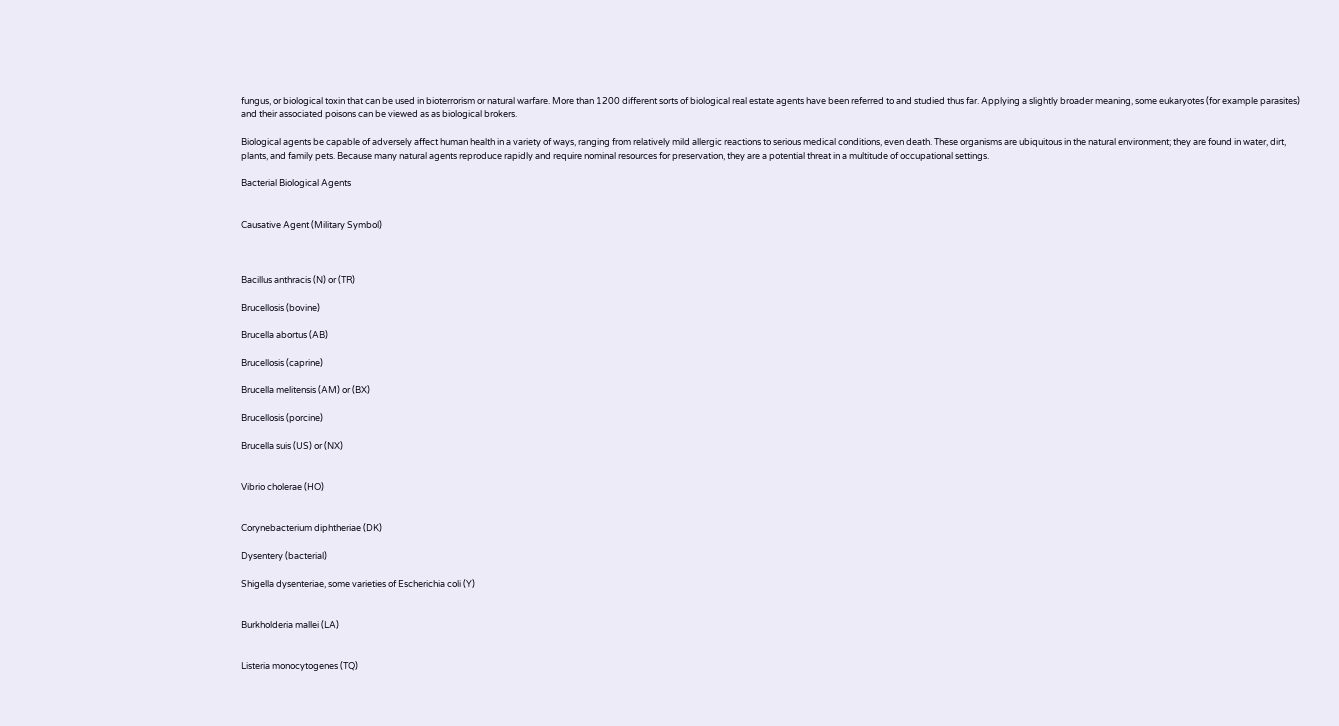fungus, or biological toxin that can be used in bioterrorism or natural warfare. More than 1200 different sorts of biological real estate agents have been referred to and studied thus far. Applying a slightly broader meaning, some eukaryotes (for example parasites) and their associated poisons can be viewed as as biological brokers.

Biological agents be capable of adversely affect human health in a variety of ways, ranging from relatively mild allergic reactions to serious medical conditions, even death. These organisms are ubiquitous in the natural environment; they are found in water, dirt, plants, and family pets. Because many natural agents reproduce rapidly and require nominal resources for preservation, they are a potential threat in a multitude of occupational settings.

Bacterial Biological Agents


Causative Agent (Military Symbol)



Bacillus anthracis (N) or (TR)

Brucellosis (bovine)

Brucella abortus (AB)

Brucellosis (caprine)

Brucella melitensis (AM) or (BX)

Brucellosis (porcine)

Brucella suis (US) or (NX)


Vibrio cholerae (HO)


Corynebacterium diphtheriae (DK)

Dysentery (bacterial)

Shigella dysenteriae, some varieties of Escherichia coli (Y)


Burkholderia mallei (LA)


Listeria monocytogenes (TQ)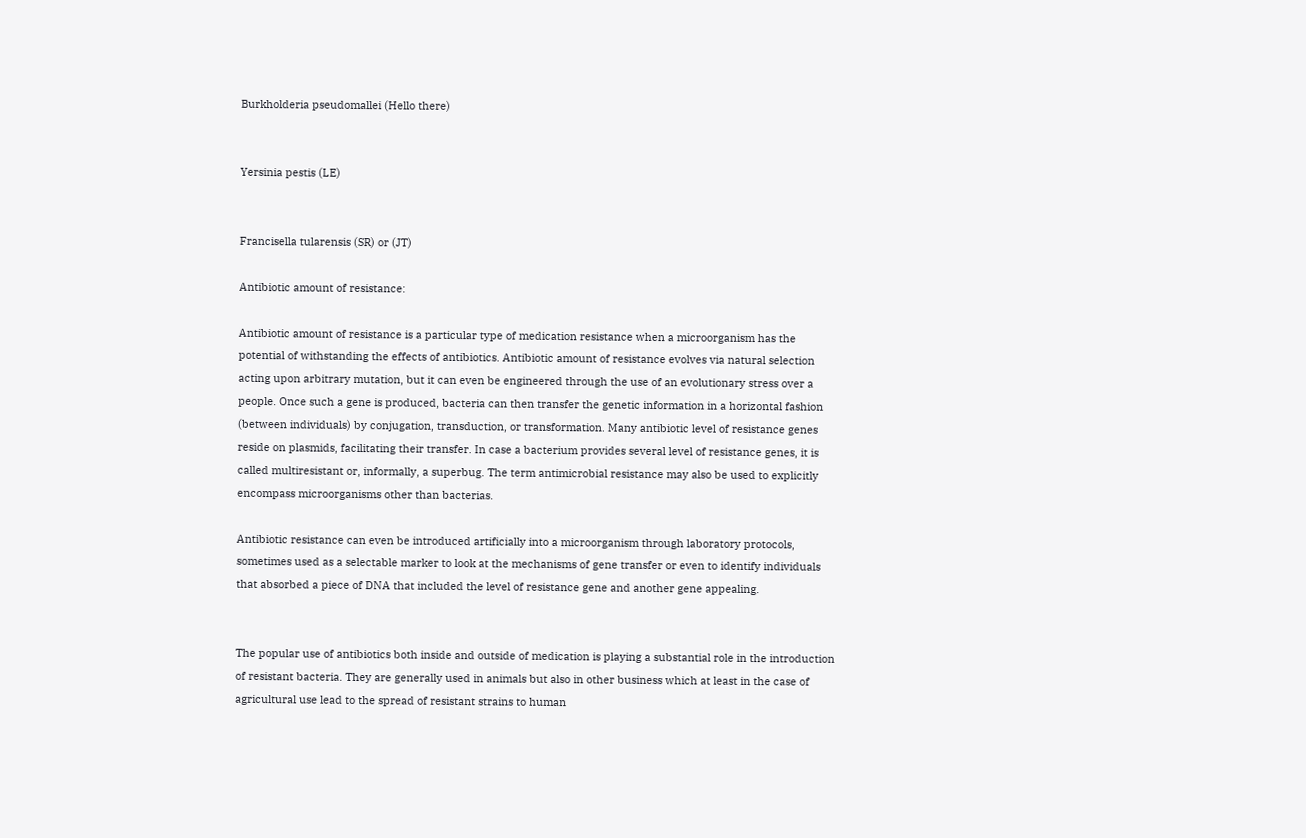Burkholderia pseudomallei (Hello there)


Yersinia pestis (LE)


Francisella tularensis (SR) or (JT)

Antibiotic amount of resistance:

Antibiotic amount of resistance is a particular type of medication resistance when a microorganism has the potential of withstanding the effects of antibiotics. Antibiotic amount of resistance evolves via natural selection acting upon arbitrary mutation, but it can even be engineered through the use of an evolutionary stress over a people. Once such a gene is produced, bacteria can then transfer the genetic information in a horizontal fashion (between individuals) by conjugation, transduction, or transformation. Many antibiotic level of resistance genes reside on plasmids, facilitating their transfer. In case a bacterium provides several level of resistance genes, it is called multiresistant or, informally, a superbug. The term antimicrobial resistance may also be used to explicitly encompass microorganisms other than bacterias.

Antibiotic resistance can even be introduced artificially into a microorganism through laboratory protocols, sometimes used as a selectable marker to look at the mechanisms of gene transfer or even to identify individuals that absorbed a piece of DNA that included the level of resistance gene and another gene appealing.


The popular use of antibiotics both inside and outside of medication is playing a substantial role in the introduction of resistant bacteria. They are generally used in animals but also in other business which at least in the case of agricultural use lead to the spread of resistant strains to human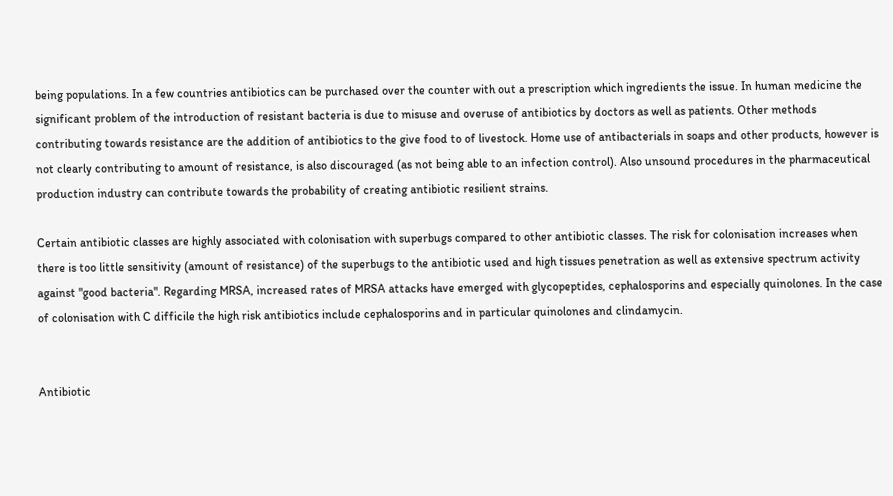being populations. In a few countries antibiotics can be purchased over the counter with out a prescription which ingredients the issue. In human medicine the significant problem of the introduction of resistant bacteria is due to misuse and overuse of antibiotics by doctors as well as patients. Other methods contributing towards resistance are the addition of antibiotics to the give food to of livestock. Home use of antibacterials in soaps and other products, however is not clearly contributing to amount of resistance, is also discouraged (as not being able to an infection control). Also unsound procedures in the pharmaceutical production industry can contribute towards the probability of creating antibiotic resilient strains.

Certain antibiotic classes are highly associated with colonisation with superbugs compared to other antibiotic classes. The risk for colonisation increases when there is too little sensitivity (amount of resistance) of the superbugs to the antibiotic used and high tissues penetration as well as extensive spectrum activity against "good bacteria". Regarding MRSA, increased rates of MRSA attacks have emerged with glycopeptides, cephalosporins and especially quinolones. In the case of colonisation with C difficile the high risk antibiotics include cephalosporins and in particular quinolones and clindamycin.


Antibiotic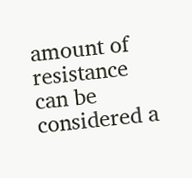amount of resistance can be considered a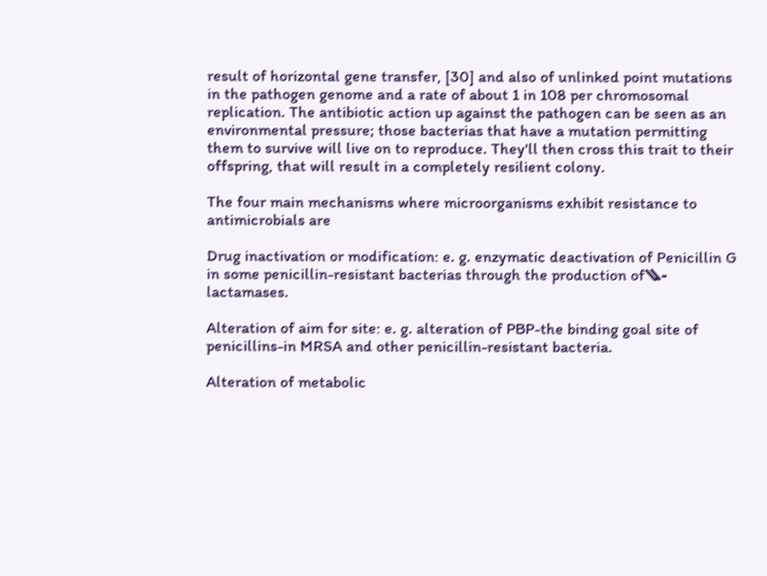result of horizontal gene transfer, [30] and also of unlinked point mutations in the pathogen genome and a rate of about 1 in 108 per chromosomal replication. The antibiotic action up against the pathogen can be seen as an environmental pressure; those bacterias that have a mutation permitting them to survive will live on to reproduce. They'll then cross this trait to their offspring, that will result in a completely resilient colony.

The four main mechanisms where microorganisms exhibit resistance to antimicrobials are

Drug inactivation or modification: e. g. enzymatic deactivation of Penicillin G in some penicillin-resistant bacterias through the production of ܠ-lactamases.

Alteration of aim for site: e. g. alteration of PBP-the binding goal site of penicillins-in MRSA and other penicillin-resistant bacteria.

Alteration of metabolic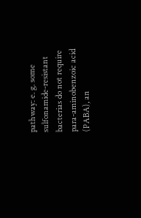pathway: e. g. some sulfonamide-resistant bacterias do not require para-aminobenzoic acid (PABA), an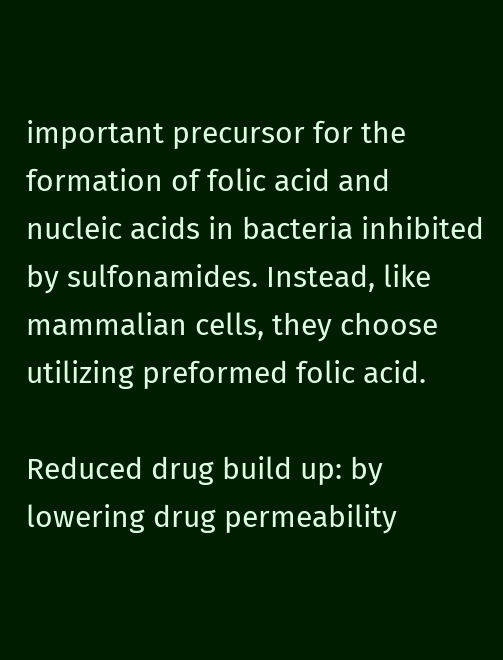important precursor for the formation of folic acid and nucleic acids in bacteria inhibited by sulfonamides. Instead, like mammalian cells, they choose utilizing preformed folic acid.

Reduced drug build up: by lowering drug permeability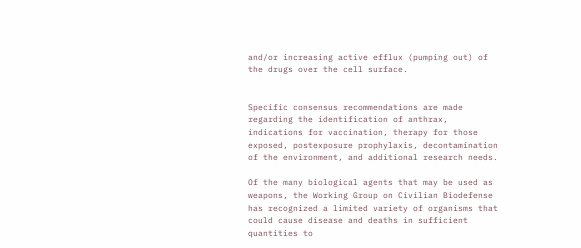and/or increasing active efflux (pumping out) of the drugs over the cell surface.


Specific consensus recommendations are made regarding the identification of anthrax, indications for vaccination, therapy for those exposed, postexposure prophylaxis, decontamination of the environment, and additional research needs.

Of the many biological agents that may be used as weapons, the Working Group on Civilian Biodefense has recognized a limited variety of organisms that could cause disease and deaths in sufficient quantities to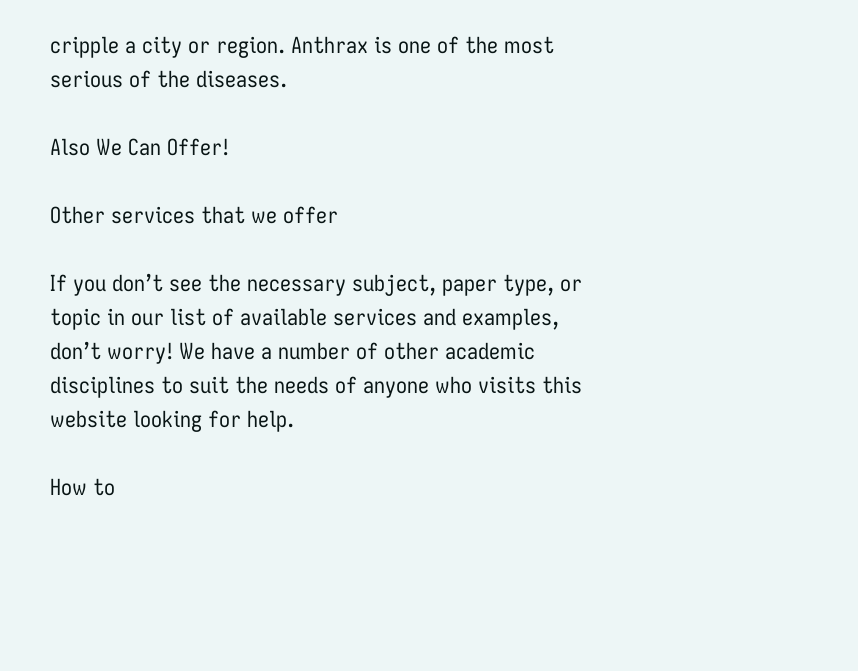cripple a city or region. Anthrax is one of the most serious of the diseases.

Also We Can Offer!

Other services that we offer

If you don’t see the necessary subject, paper type, or topic in our list of available services and examples, don’t worry! We have a number of other academic disciplines to suit the needs of anyone who visits this website looking for help.

How to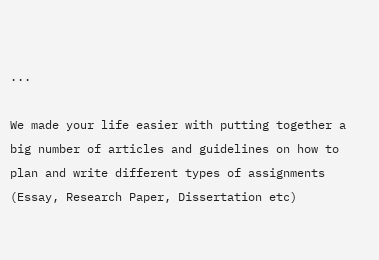...

We made your life easier with putting together a big number of articles and guidelines on how to plan and write different types of assignments (Essay, Research Paper, Dissertation etc)